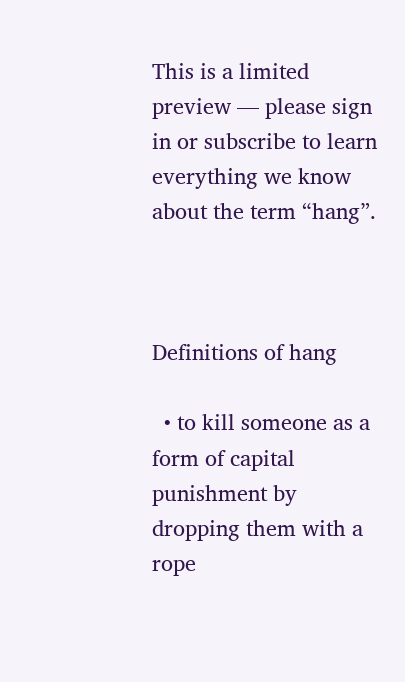This is a limited preview — please sign in or subscribe to learn everything we know about the term “hang”.



Definitions of hang

  • to kill someone as a form of capital punishment by dropping them with a rope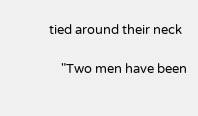tied around their neck

    "Two men have been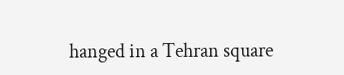hanged in a Tehran square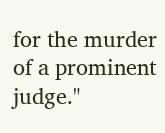for the murder of a prominent judge."